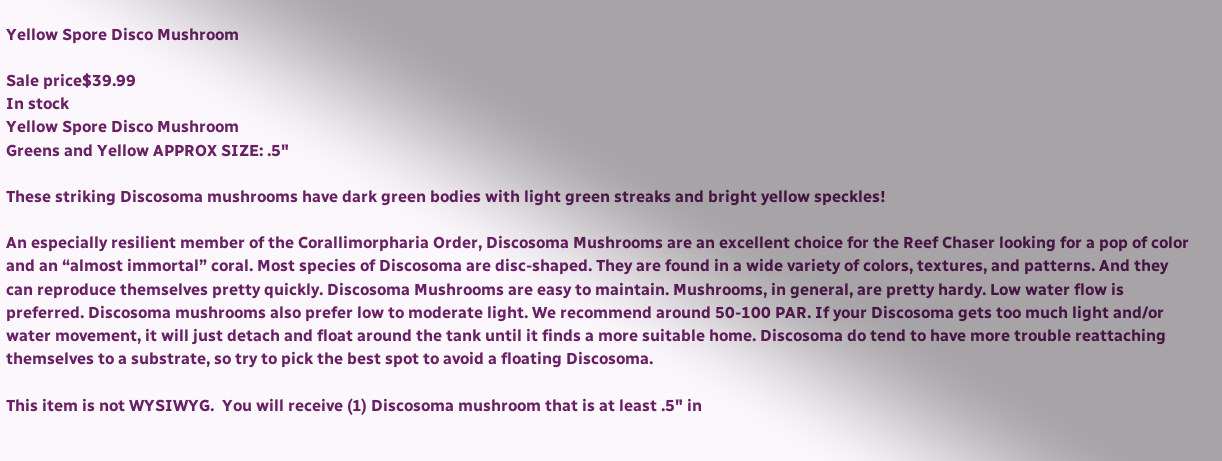Yellow Spore Disco Mushroom

Sale price$39.99
In stock
Yellow Spore Disco Mushroom
Greens and Yellow APPROX SIZE: .5"

These striking Discosoma mushrooms have dark green bodies with light green streaks and bright yellow speckles!

An especially resilient member of the Corallimorpharia Order, Discosoma Mushrooms are an excellent choice for the Reef Chaser looking for a pop of color and an “almost immortal” coral. Most species of Discosoma are disc-shaped. They are found in a wide variety of colors, textures, and patterns. And they can reproduce themselves pretty quickly. Discosoma Mushrooms are easy to maintain. Mushrooms, in general, are pretty hardy. Low water flow is preferred. Discosoma mushrooms also prefer low to moderate light. We recommend around 50-100 PAR. If your Discosoma gets too much light and/or water movement, it will just detach and float around the tank until it finds a more suitable home. Discosoma do tend to have more trouble reattaching themselves to a substrate, so try to pick the best spot to avoid a floating Discosoma.

This item is not WYSIWYG.  You will receive (1) Discosoma mushroom that is at least .5" in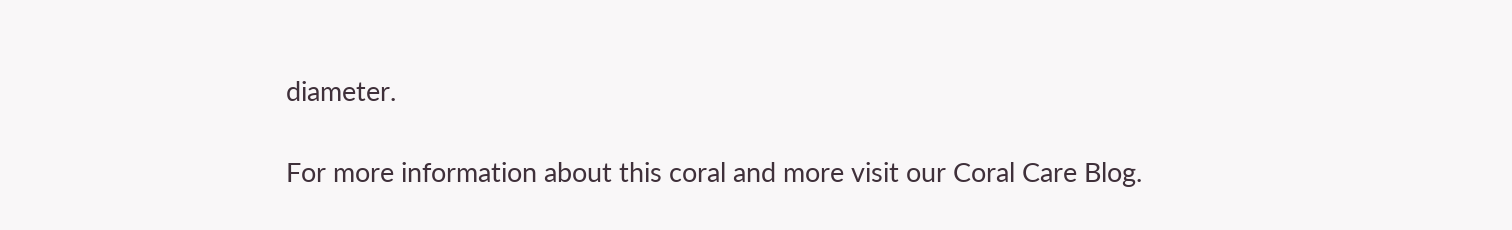diameter.

For more information about this coral and more visit our Coral Care Blog.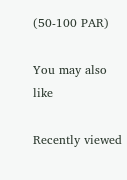(50-100 PAR)

You may also like

Recently viewed